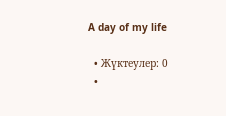A day of my life

  • Жүктеулер: 0
  •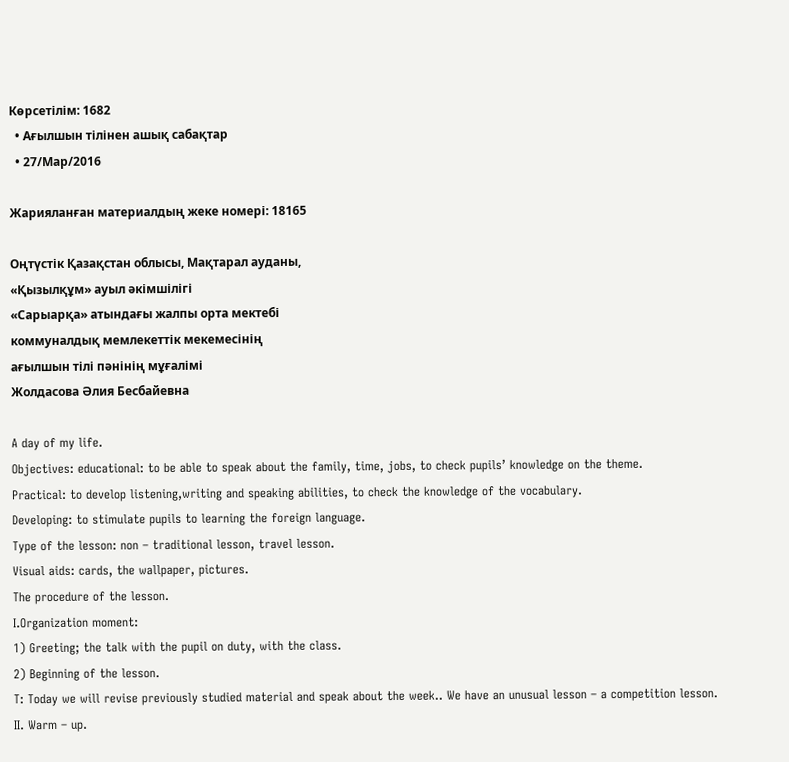Көрсетілім: 1682
  • Ағылшын тілінен ашық сабақтар
  • 27/Мар/2016

Жарияланған материалдың жеке номері: 18165

Оңтүстік Қазақстан облысы, Мақтарал ауданы,
«Қызылқұм» ауыл әкімшілігі
«Сарыарқа» атындағы жалпы орта мектебі
коммуналдық мемлекеттік мекемесінің
ағылшын тілі пәнінің мұғалімі
Жолдасова Әлия Бесбайевна

A day of my life.
Objectives: educational: to be able to speak about the family, time, jobs, to check pupils’ knowledge on the theme.
Practical: to develop listening,writing and speaking abilities, to check the knowledge of the vocabulary.
Developing: to stimulate pupils to learning the foreign language.
Type of the lesson: non – traditional lesson, travel lesson.
Visual aids: cards, the wallpaper, pictures.
The procedure of the lesson.
I.Organization moment:
1) Greeting; the talk with the pupil on duty, with the class.
2) Beginning of the lesson.
T: Today we will revise previously studied material and speak about the week.. We have an unusual lesson – a competition lesson.
II. Warm – up.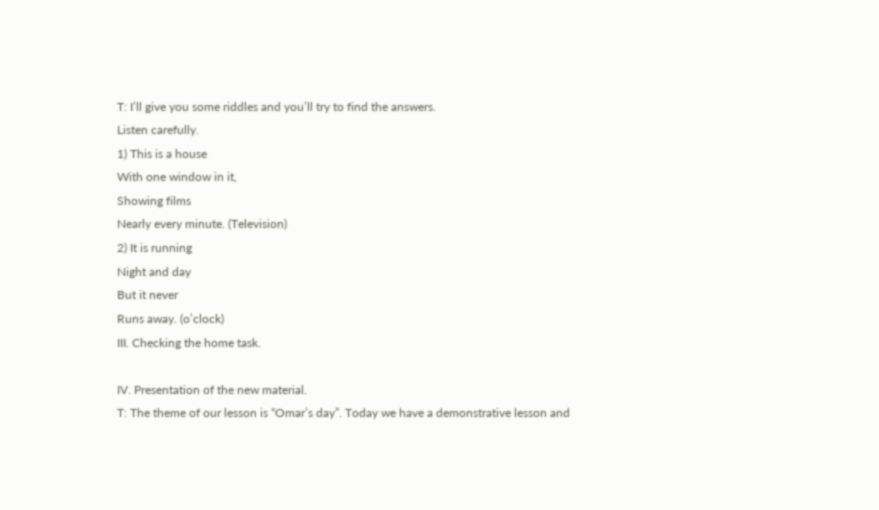T: I’ll give you some riddles and you’ll try to find the answers.
Listen carefully.
1) This is a house
With one window in it,
Showing films
Nearly every minute. (Television)
2) It is running
Night and day
But it never
Runs away. (o’clock)
III. Checking the home task.

IV. Presentation of the new material.
T: The theme of our lesson is “Omar’s day”. Today we have a demonstrative lesson and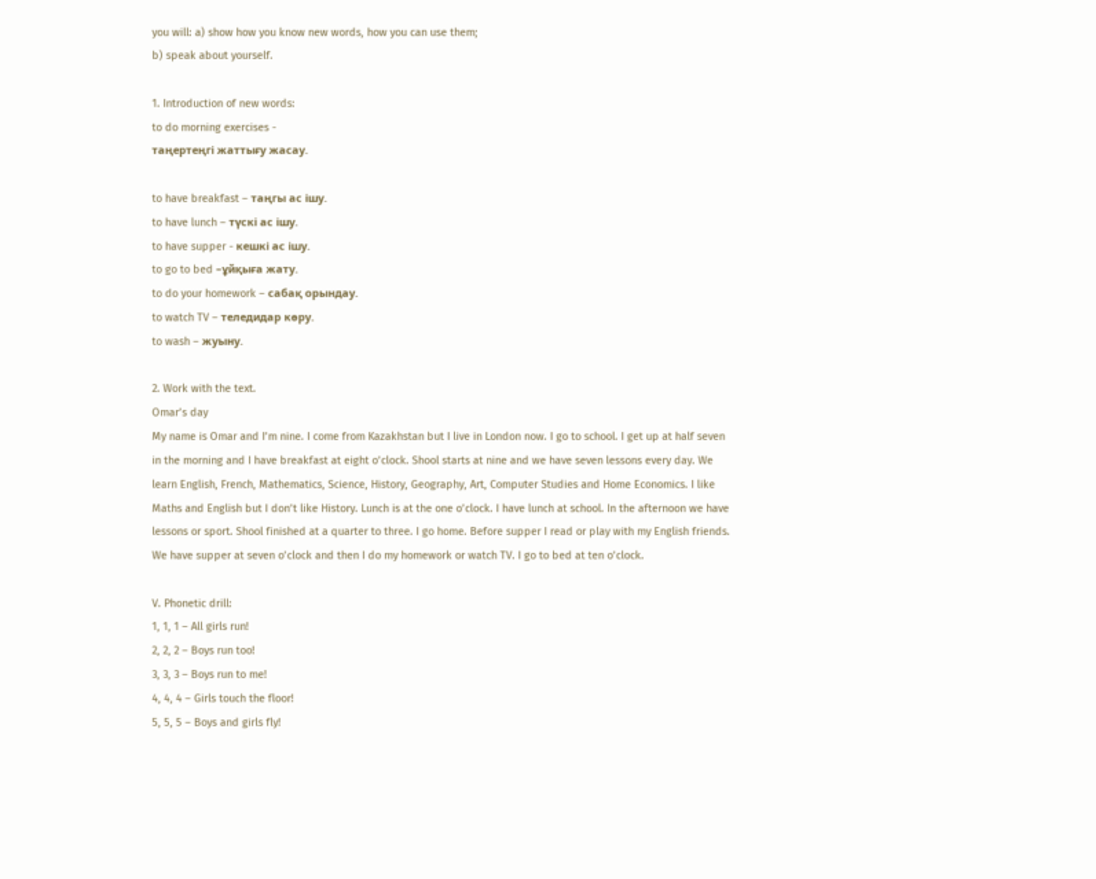you will: a) show how you know new words, how you can use them;
b) speak about yourself.

1. Introduction of new words:
to do morning exercises -
таңертеңгі жаттығу жасау.

to have breakfast – таңгы ас ішу.
to have lunch – түскі ас ішу.
to have supper - кешкі ас ішу.
to go to bed –ұйқыға жату.
to do your homework – сабақ орындау.
to watch TV – теледидар көру.
to wash – жуыну.

2. Work with the text.
Omar’s day
My name is Omar and I’m nine. I come from Kazakhstan but I live in London now. I go to school. I get up at half seven in the morning and I have breakfast at eight o’clock. Shool starts at nine and we have seven lessons every day. We learn English, French, Mathematics, Science, History, Geography, Art, Computer Studies and Home Economics. I like Maths and English but I don’t like History. Lunch is at the one o’clock. I have lunch at school. In the afternoon we have lessons or sport. Shool finished at a quarter to three. I go home. Before supper I read or play with my English friends. We have supper at seven o’clock and then I do my homework or watch TV. I go to bed at ten o’clock.

V. Phonetic drill:
1, 1, 1 – All girls run!
2, 2, 2 – Boys run too!
3, 3, 3 – Boys run to me!
4, 4, 4 – Girls touch the floor!
5, 5, 5 – Boys and girls fly!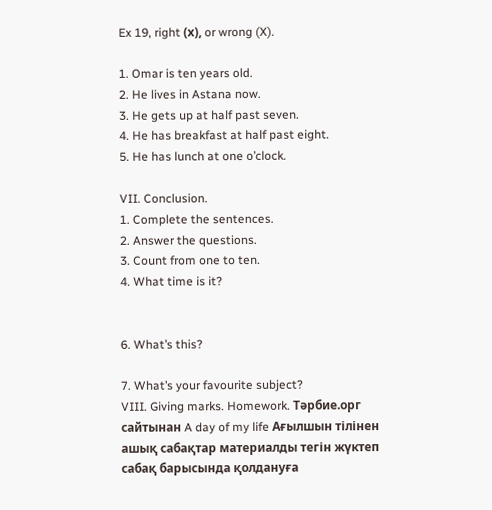Ex 19, right (х), or wrong (X).

1. Omar is ten years old.
2. He lives in Astana now.
3. He gets up at half past seven.
4. He has breakfast at half past eight.
5. He has lunch at one o’clock.

VII. Conclusion.
1. Complete the sentences.
2. Answer the questions.
3. Count from one to ten.
4. What time is it?


6. What’s this?

7. What’s your favourite subject?
VIII. Giving marks. Homework. Тәрбие.орг сайтынан A day of my life Ағылшын тілінен ашық сабақтар материалды тегін жүктеп сабақ барысында қолдануға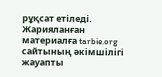рұқсат етіледі. Жарияланған материалға tarbie.org сайтының әкімшілігі жауапты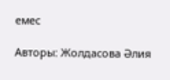емес

Авторы: Жолдасова Әлия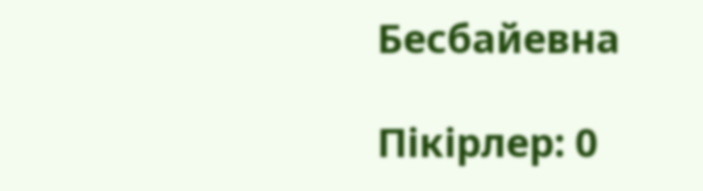Бесбайевна

Пікірлер: 0